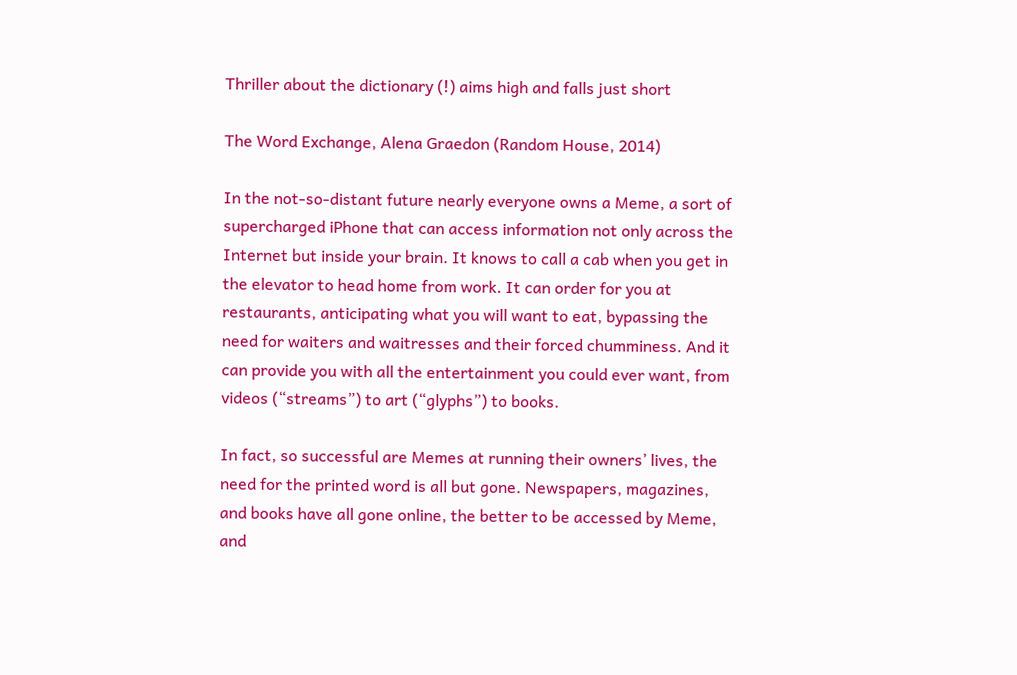Thriller about the dictionary (!) aims high and falls just short

The Word Exchange, Alena Graedon (Random House, 2014)

In the not-so-distant future nearly everyone owns a Meme, a sort of supercharged iPhone that can access information not only across the Internet but inside your brain. It knows to call a cab when you get in the elevator to head home from work. It can order for you at restaurants, anticipating what you will want to eat, bypassing the need for waiters and waitresses and their forced chumminess. And it can provide you with all the entertainment you could ever want, from videos (“streams”) to art (“glyphs”) to books.

In fact, so successful are Memes at running their owners’ lives, the need for the printed word is all but gone. Newspapers, magazines, and books have all gone online, the better to be accessed by Meme, and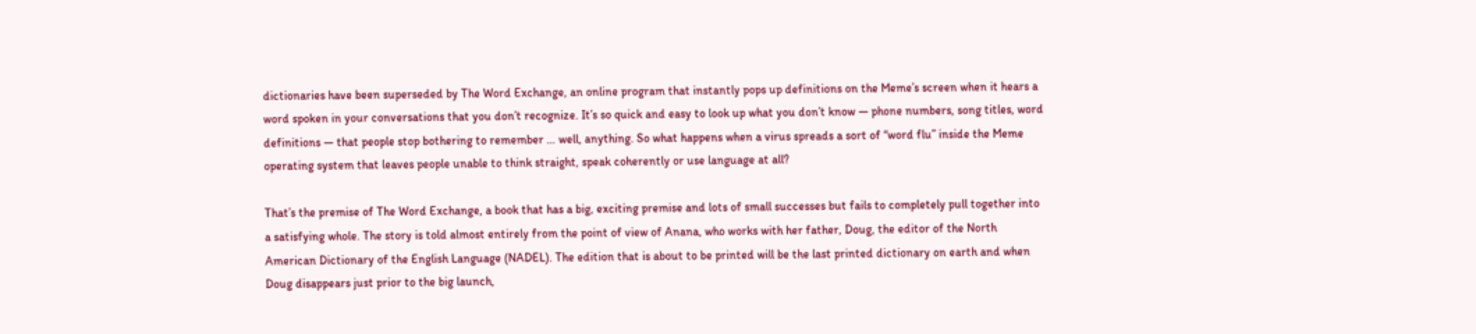dictionaries have been superseded by The Word Exchange, an online program that instantly pops up definitions on the Meme’s screen when it hears a word spoken in your conversations that you don’t recognize. It’s so quick and easy to look up what you don’t know — phone numbers, song titles, word definitions — that people stop bothering to remember … well, anything. So what happens when a virus spreads a sort of “word flu” inside the Meme operating system that leaves people unable to think straight, speak coherently or use language at all?

That’s the premise of The Word Exchange, a book that has a big, exciting premise and lots of small successes but fails to completely pull together into a satisfying whole. The story is told almost entirely from the point of view of Anana, who works with her father, Doug, the editor of the North American Dictionary of the English Language (NADEL). The edition that is about to be printed will be the last printed dictionary on earth and when Doug disappears just prior to the big launch,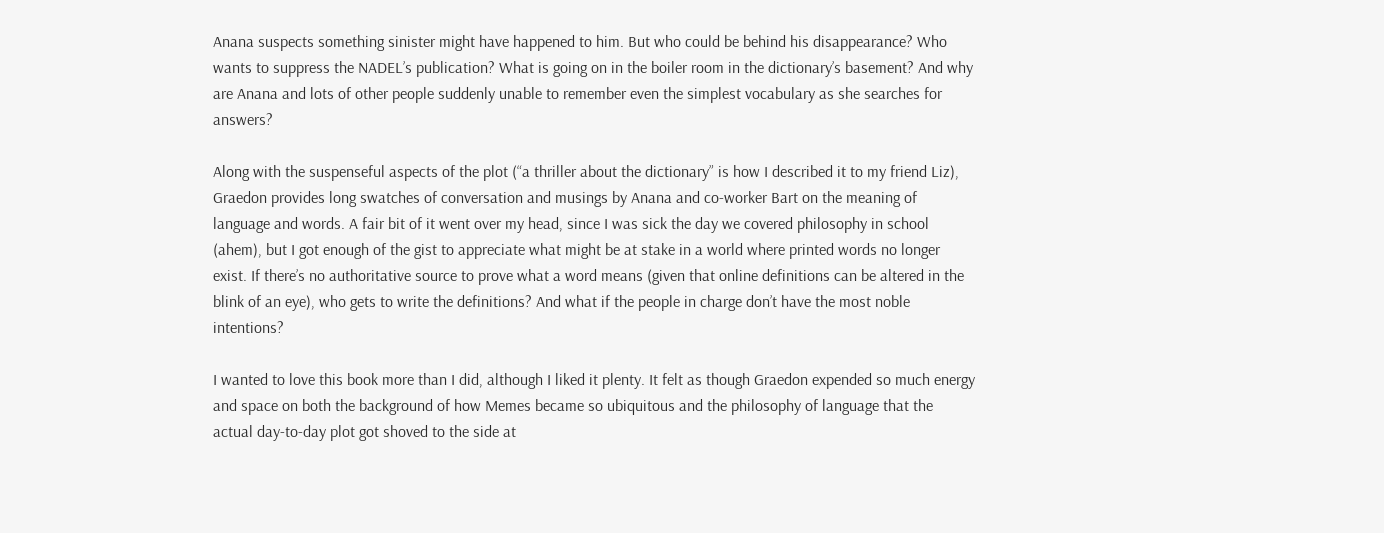Anana suspects something sinister might have happened to him. But who could be behind his disappearance? Who wants to suppress the NADEL’s publication? What is going on in the boiler room in the dictionary’s basement? And why are Anana and lots of other people suddenly unable to remember even the simplest vocabulary as she searches for answers?

Along with the suspenseful aspects of the plot (“a thriller about the dictionary” is how I described it to my friend Liz), Graedon provides long swatches of conversation and musings by Anana and co-worker Bart on the meaning of language and words. A fair bit of it went over my head, since I was sick the day we covered philosophy in school (ahem), but I got enough of the gist to appreciate what might be at stake in a world where printed words no longer exist. If there’s no authoritative source to prove what a word means (given that online definitions can be altered in the blink of an eye), who gets to write the definitions? And what if the people in charge don’t have the most noble intentions?

I wanted to love this book more than I did, although I liked it plenty. It felt as though Graedon expended so much energy and space on both the background of how Memes became so ubiquitous and the philosophy of language that the actual day-to-day plot got shoved to the side at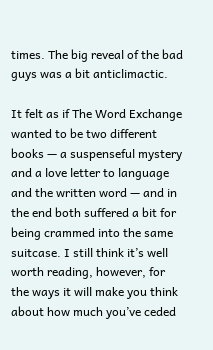times. The big reveal of the bad guys was a bit anticlimactic.

It felt as if The Word Exchange wanted to be two different books — a suspenseful mystery and a love letter to language and the written word — and in the end both suffered a bit for being crammed into the same suitcase. I still think it’s well worth reading, however, for the ways it will make you think about how much you’ve ceded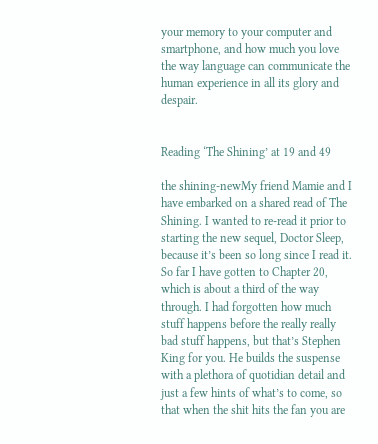your memory to your computer and smartphone, and how much you love the way language can communicate the human experience in all its glory and despair.


Reading ‘The Shining’ at 19 and 49

the shining-newMy friend Mamie and I have embarked on a shared read of The Shining. I wanted to re-read it prior to starting the new sequel, Doctor Sleep, because it’s been so long since I read it. So far I have gotten to Chapter 20, which is about a third of the way through. I had forgotten how much stuff happens before the really really bad stuff happens, but that’s Stephen King for you. He builds the suspense with a plethora of quotidian detail and just a few hints of what’s to come, so that when the shit hits the fan you are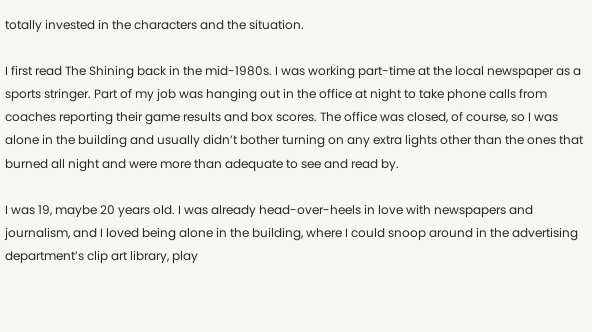totally invested in the characters and the situation.

I first read The Shining back in the mid-1980s. I was working part-time at the local newspaper as a sports stringer. Part of my job was hanging out in the office at night to take phone calls from coaches reporting their game results and box scores. The office was closed, of course, so I was alone in the building and usually didn’t bother turning on any extra lights other than the ones that burned all night and were more than adequate to see and read by.

I was 19, maybe 20 years old. I was already head-over-heels in love with newspapers and journalism, and I loved being alone in the building, where I could snoop around in the advertising department’s clip art library, play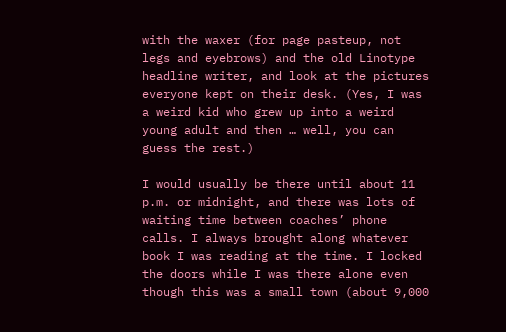with the waxer (for page pasteup, not legs and eyebrows) and the old Linotype headline writer, and look at the pictures everyone kept on their desk. (Yes, I was a weird kid who grew up into a weird young adult and then … well, you can guess the rest.)

I would usually be there until about 11 p.m. or midnight, and there was lots of waiting time between coaches’ phone calls. I always brought along whatever book I was reading at the time. I locked the doors while I was there alone even though this was a small town (about 9,000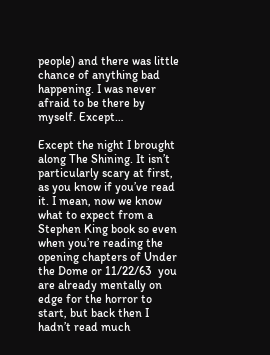people) and there was little chance of anything bad happening. I was never afraid to be there by myself. Except…

Except the night I brought along The Shining. It isn’t particularly scary at first, as you know if you’ve read it. I mean, now we know what to expect from a Stephen King book so even when you’re reading the opening chapters of Under the Dome or 11/22/63  you are already mentally on edge for the horror to start, but back then I hadn’t read much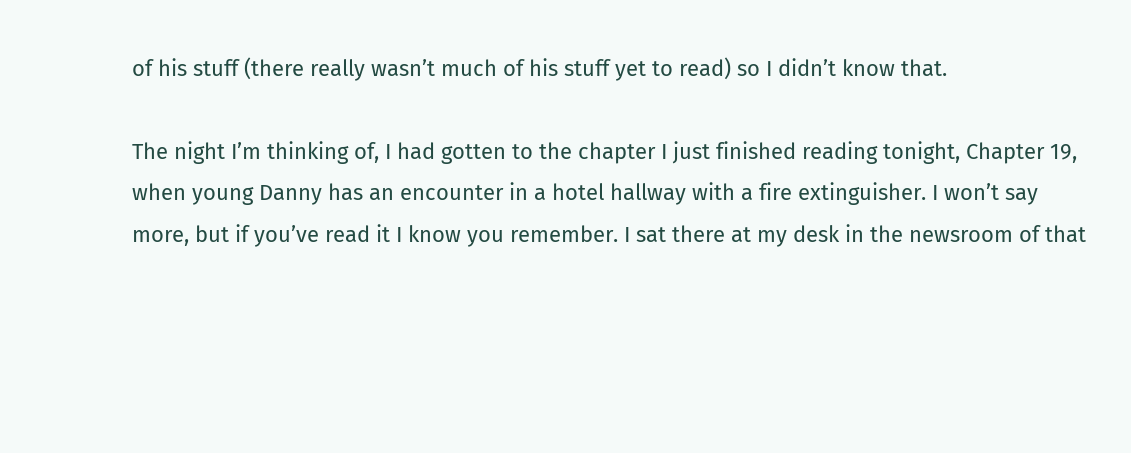of his stuff (there really wasn’t much of his stuff yet to read) so I didn’t know that.

The night I’m thinking of, I had gotten to the chapter I just finished reading tonight, Chapter 19, when young Danny has an encounter in a hotel hallway with a fire extinguisher. I won’t say more, but if you’ve read it I know you remember. I sat there at my desk in the newsroom of that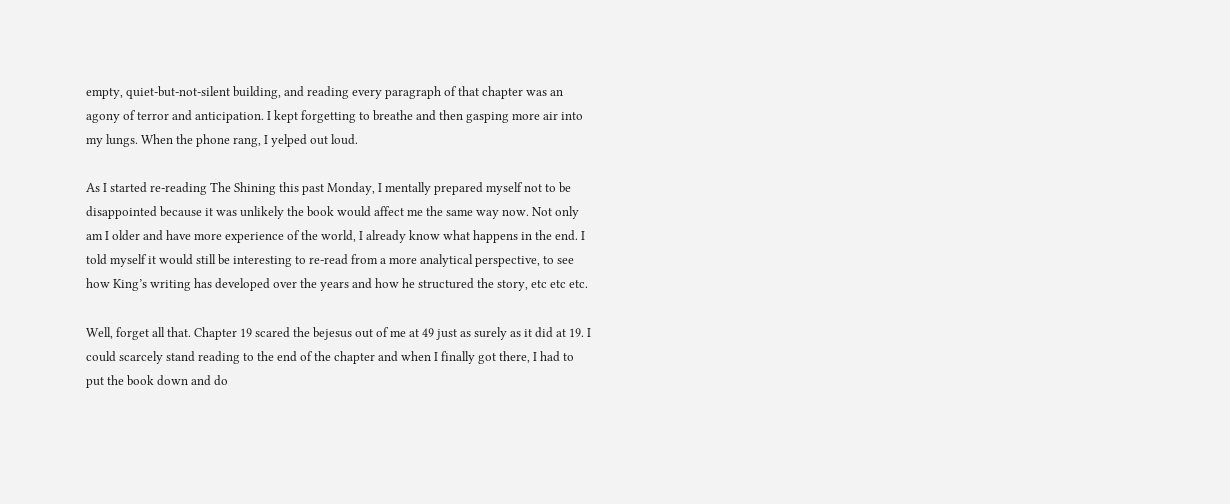empty, quiet-but-not-silent building, and reading every paragraph of that chapter was an agony of terror and anticipation. I kept forgetting to breathe and then gasping more air into my lungs. When the phone rang, I yelped out loud.

As I started re-reading The Shining this past Monday, I mentally prepared myself not to be disappointed because it was unlikely the book would affect me the same way now. Not only am I older and have more experience of the world, I already know what happens in the end. I told myself it would still be interesting to re-read from a more analytical perspective, to see how King’s writing has developed over the years and how he structured the story, etc etc etc.

Well, forget all that. Chapter 19 scared the bejesus out of me at 49 just as surely as it did at 19. I could scarcely stand reading to the end of the chapter and when I finally got there, I had to put the book down and do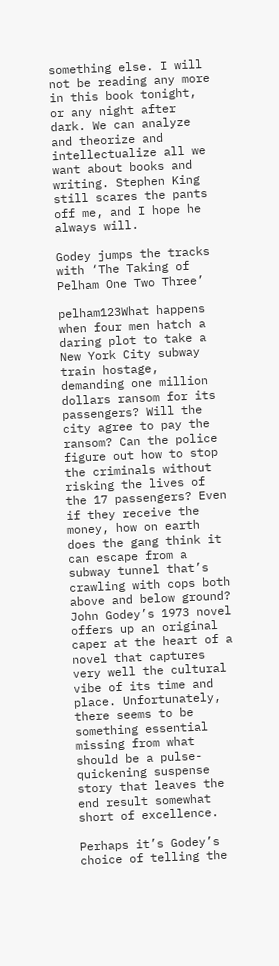something else. I will not be reading any more in this book tonight, or any night after dark. We can analyze and theorize and intellectualize all we want about books and writing. Stephen King still scares the pants off me, and I hope he always will.

Godey jumps the tracks with ‘The Taking of Pelham One Two Three’

pelham123What happens when four men hatch a daring plot to take a New York City subway train hostage, demanding one million dollars ransom for its passengers? Will the city agree to pay the ransom? Can the police figure out how to stop the criminals without risking the lives of the 17 passengers? Even if they receive the money, how on earth does the gang think it can escape from a subway tunnel that’s crawling with cops both above and below ground? John Godey’s 1973 novel offers up an original caper at the heart of a novel that captures very well the cultural vibe of its time and place. Unfortunately, there seems to be something essential missing from what should be a pulse-quickening suspense story that leaves the end result somewhat short of excellence.

Perhaps it’s Godey’s choice of telling the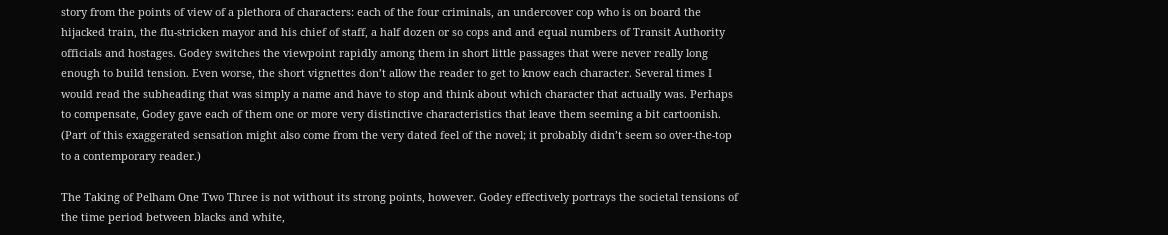story from the points of view of a plethora of characters: each of the four criminals, an undercover cop who is on board the hijacked train, the flu-stricken mayor and his chief of staff, a half dozen or so cops and and equal numbers of Transit Authority officials and hostages. Godey switches the viewpoint rapidly among them in short little passages that were never really long enough to build tension. Even worse, the short vignettes don’t allow the reader to get to know each character. Several times I would read the subheading that was simply a name and have to stop and think about which character that actually was. Perhaps to compensate, Godey gave each of them one or more very distinctive characteristics that leave them seeming a bit cartoonish. (Part of this exaggerated sensation might also come from the very dated feel of the novel; it probably didn’t seem so over-the-top to a contemporary reader.)

The Taking of Pelham One Two Three is not without its strong points, however. Godey effectively portrays the societal tensions of the time period between blacks and white,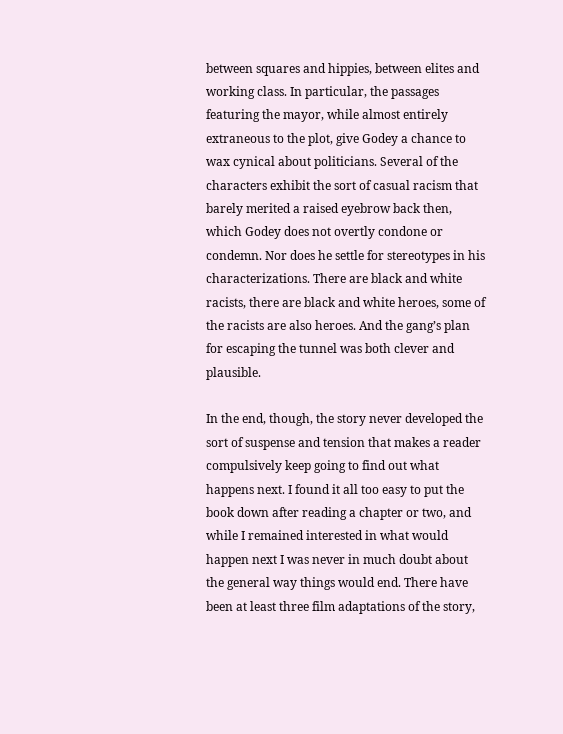between squares and hippies, between elites and working class. In particular, the passages featuring the mayor, while almost entirely extraneous to the plot, give Godey a chance to wax cynical about politicians. Several of the characters exhibit the sort of casual racism that barely merited a raised eyebrow back then, which Godey does not overtly condone or condemn. Nor does he settle for stereotypes in his characterizations. There are black and white racists, there are black and white heroes, some of the racists are also heroes. And the gang’s plan for escaping the tunnel was both clever and plausible.

In the end, though, the story never developed the sort of suspense and tension that makes a reader compulsively keep going to find out what happens next. I found it all too easy to put the book down after reading a chapter or two, and while I remained interested in what would happen next I was never in much doubt about the general way things would end. There have been at least three film adaptations of the story,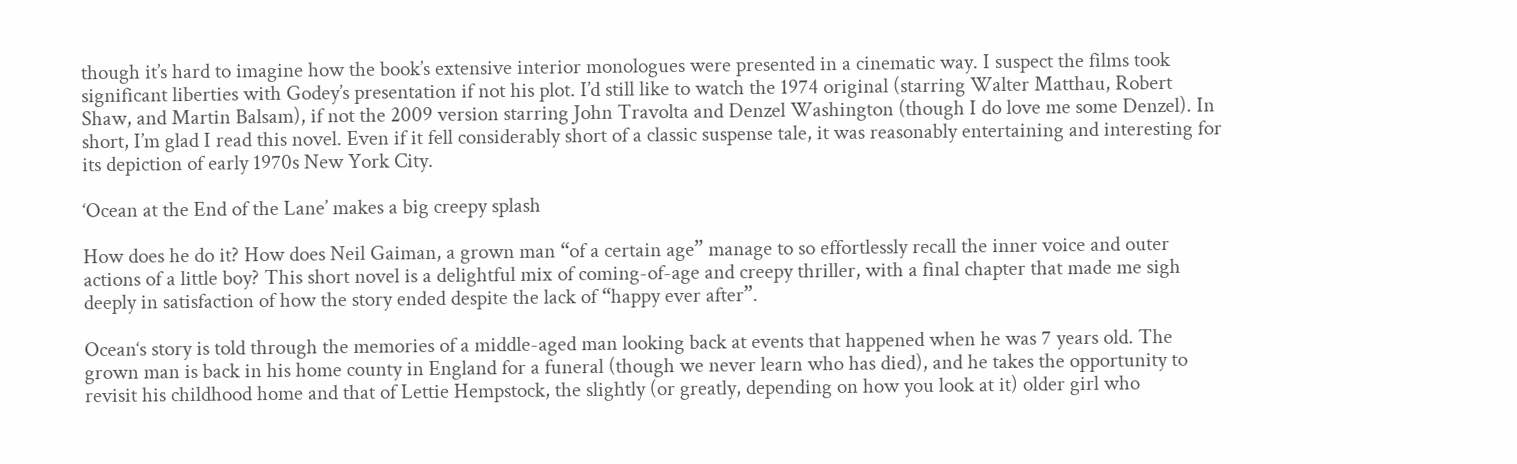though it’s hard to imagine how the book’s extensive interior monologues were presented in a cinematic way. I suspect the films took significant liberties with Godey’s presentation if not his plot. I’d still like to watch the 1974 original (starring Walter Matthau, Robert Shaw, and Martin Balsam), if not the 2009 version starring John Travolta and Denzel Washington (though I do love me some Denzel). In short, I’m glad I read this novel. Even if it fell considerably short of a classic suspense tale, it was reasonably entertaining and interesting for its depiction of early 1970s New York City.

‘Ocean at the End of the Lane’ makes a big creepy splash

How does he do it? How does Neil Gaiman, a grown man “of a certain age” manage to so effortlessly recall the inner voice and outer actions of a little boy? This short novel is a delightful mix of coming-of-age and creepy thriller, with a final chapter that made me sigh deeply in satisfaction of how the story ended despite the lack of “happy ever after”.

Ocean‘s story is told through the memories of a middle-aged man looking back at events that happened when he was 7 years old. The grown man is back in his home county in England for a funeral (though we never learn who has died), and he takes the opportunity to revisit his childhood home and that of Lettie Hempstock, the slightly (or greatly, depending on how you look at it) older girl who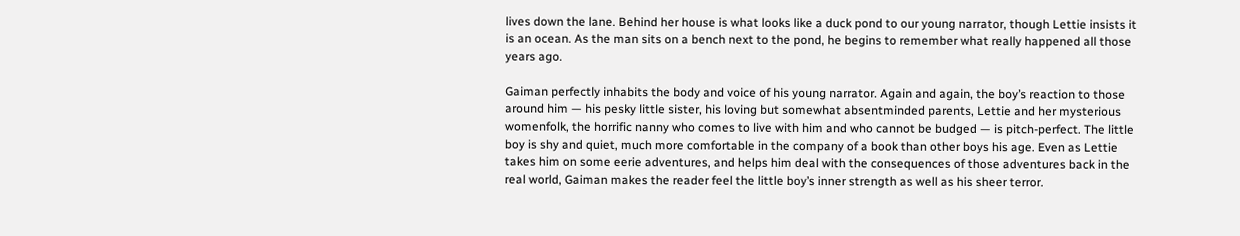lives down the lane. Behind her house is what looks like a duck pond to our young narrator, though Lettie insists it is an ocean. As the man sits on a bench next to the pond, he begins to remember what really happened all those years ago.

Gaiman perfectly inhabits the body and voice of his young narrator. Again and again, the boy’s reaction to those around him — his pesky little sister, his loving but somewhat absentminded parents, Lettie and her mysterious womenfolk, the horrific nanny who comes to live with him and who cannot be budged — is pitch-perfect. The little boy is shy and quiet, much more comfortable in the company of a book than other boys his age. Even as Lettie takes him on some eerie adventures, and helps him deal with the consequences of those adventures back in the real world, Gaiman makes the reader feel the little boy’s inner strength as well as his sheer terror.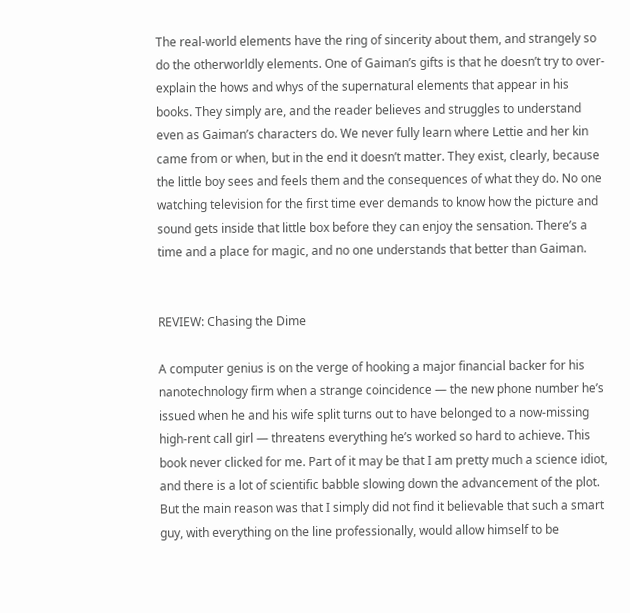The real-world elements have the ring of sincerity about them, and strangely so do the otherworldly elements. One of Gaiman’s gifts is that he doesn’t try to over-explain the hows and whys of the supernatural elements that appear in his books. They simply are, and the reader believes and struggles to understand even as Gaiman’s characters do. We never fully learn where Lettie and her kin came from or when, but in the end it doesn’t matter. They exist, clearly, because the little boy sees and feels them and the consequences of what they do. No one watching television for the first time ever demands to know how the picture and sound gets inside that little box before they can enjoy the sensation. There’s a time and a place for magic, and no one understands that better than Gaiman.


REVIEW: Chasing the Dime

A computer genius is on the verge of hooking a major financial backer for his nanotechnology firm when a strange coincidence — the new phone number he’s issued when he and his wife split turns out to have belonged to a now-missing high-rent call girl — threatens everything he’s worked so hard to achieve. This book never clicked for me. Part of it may be that I am pretty much a science idiot, and there is a lot of scientific babble slowing down the advancement of the plot. But the main reason was that I simply did not find it believable that such a smart guy, with everything on the line professionally, would allow himself to be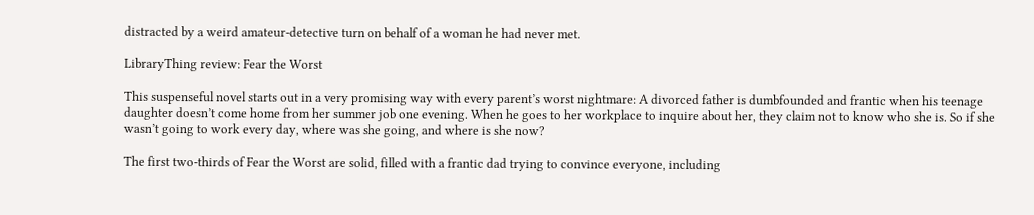distracted by a weird amateur-detective turn on behalf of a woman he had never met.

LibraryThing review: Fear the Worst

This suspenseful novel starts out in a very promising way with every parent’s worst nightmare: A divorced father is dumbfounded and frantic when his teenage daughter doesn’t come home from her summer job one evening. When he goes to her workplace to inquire about her, they claim not to know who she is. So if she wasn’t going to work every day, where was she going, and where is she now?

The first two-thirds of Fear the Worst are solid, filled with a frantic dad trying to convince everyone, including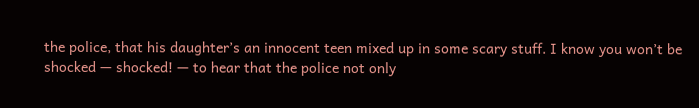the police, that his daughter’s an innocent teen mixed up in some scary stuff. I know you won’t be shocked — shocked! — to hear that the police not only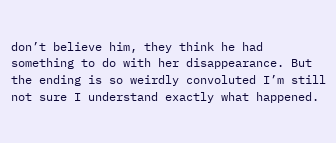don’t believe him, they think he had something to do with her disappearance. But the ending is so weirdly convoluted I’m still not sure I understand exactly what happened.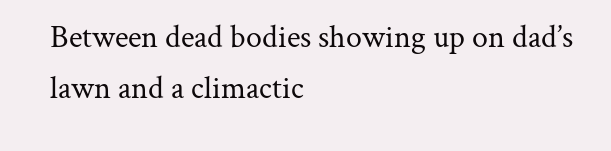Between dead bodies showing up on dad’s lawn and a climactic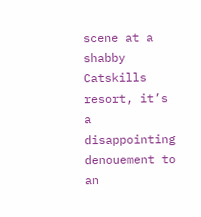scene at a shabby Catskills resort, it’s a disappointing denouement to an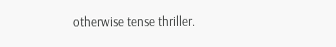otherwise tense thriller.